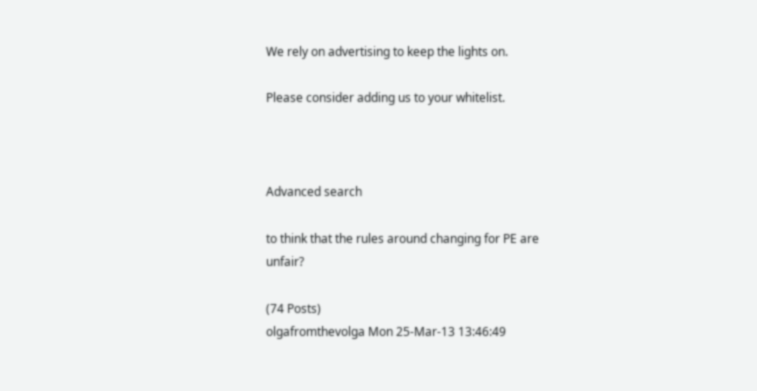We rely on advertising to keep the lights on.

Please consider adding us to your whitelist.



Advanced search

to think that the rules around changing for PE are unfair?

(74 Posts)
olgafromthevolga Mon 25-Mar-13 13:46:49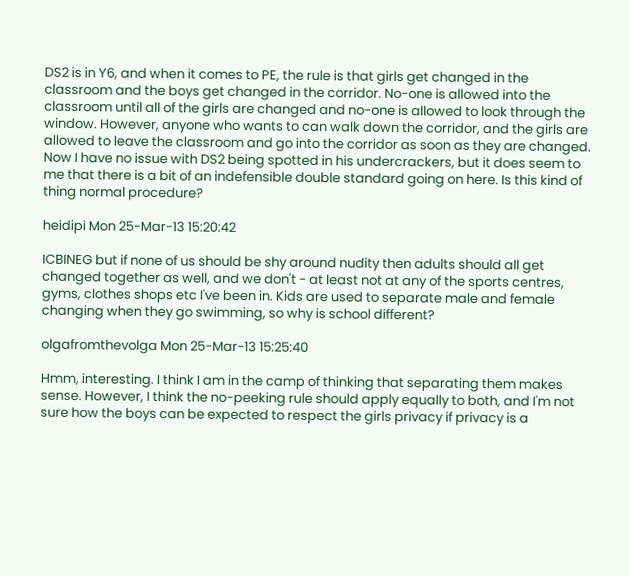DS2 is in Y6, and when it comes to PE, the rule is that girls get changed in the classroom and the boys get changed in the corridor. No-one is allowed into the classroom until all of the girls are changed and no-one is allowed to look through the window. However, anyone who wants to can walk down the corridor, and the girls are allowed to leave the classroom and go into the corridor as soon as they are changed. Now I have no issue with DS2 being spotted in his undercrackers, but it does seem to me that there is a bit of an indefensible double standard going on here. Is this kind of thing normal procedure?

heidipi Mon 25-Mar-13 15:20:42

ICBINEG but if none of us should be shy around nudity then adults should all get changed together as well, and we don't - at least not at any of the sports centres, gyms, clothes shops etc I've been in. Kids are used to separate male and female changing when they go swimming, so why is school different?

olgafromthevolga Mon 25-Mar-13 15:25:40

Hmm, interesting. I think I am in the camp of thinking that separating them makes sense. However, I think the no-peeking rule should apply equally to both, and I'm not sure how the boys can be expected to respect the girls privacy if privacy is a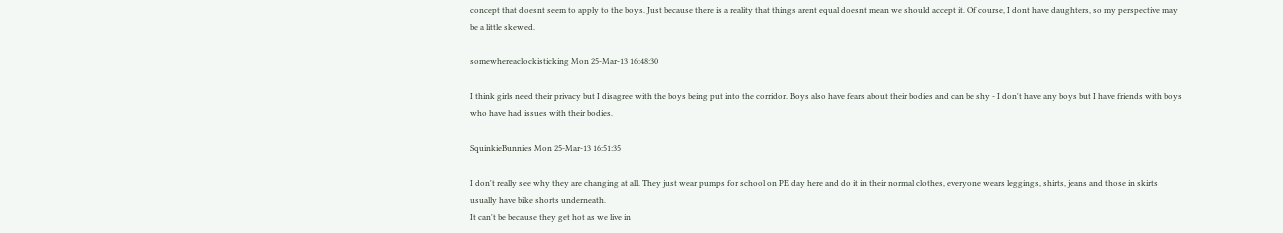concept that doesnt seem to apply to the boys. Just because there is a reality that things arent equal doesnt mean we should accept it. Of course, I dont have daughters, so my perspective may be a little skewed.

somewhereaclockisticking Mon 25-Mar-13 16:48:30

I think girls need their privacy but I disagree with the boys being put into the corridor. Boys also have fears about their bodies and can be shy - I don't have any boys but I have friends with boys who have had issues with their bodies.

SquinkieBunnies Mon 25-Mar-13 16:51:35

I don't really see why they are changing at all. They just wear pumps for school on PE day here and do it in their normal clothes, everyone wears leggings, shirts, jeans and those in skirts usually have bike shorts underneath.
It can't be because they get hot as we live in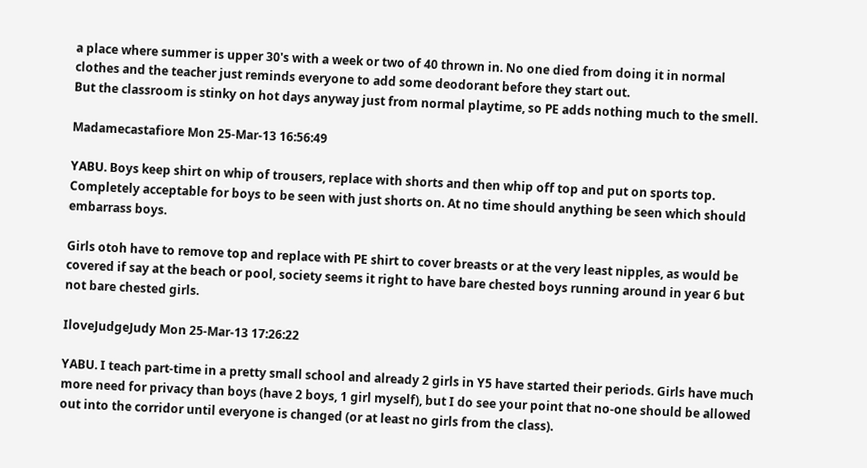a place where summer is upper 30's with a week or two of 40 thrown in. No one died from doing it in normal clothes and the teacher just reminds everyone to add some deodorant before they start out.
But the classroom is stinky on hot days anyway just from normal playtime, so PE adds nothing much to the smell.

Madamecastafiore Mon 25-Mar-13 16:56:49

YABU. Boys keep shirt on whip of trousers, replace with shorts and then whip off top and put on sports top. Completely acceptable for boys to be seen with just shorts on. At no time should anything be seen which should embarrass boys.

Girls otoh have to remove top and replace with PE shirt to cover breasts or at the very least nipples, as would be covered if say at the beach or pool, society seems it right to have bare chested boys running around in year 6 but not bare chested girls.

IloveJudgeJudy Mon 25-Mar-13 17:26:22

YABU. I teach part-time in a pretty small school and already 2 girls in Y5 have started their periods. Girls have much more need for privacy than boys (have 2 boys, 1 girl myself), but I do see your point that no-one should be allowed out into the corridor until everyone is changed (or at least no girls from the class).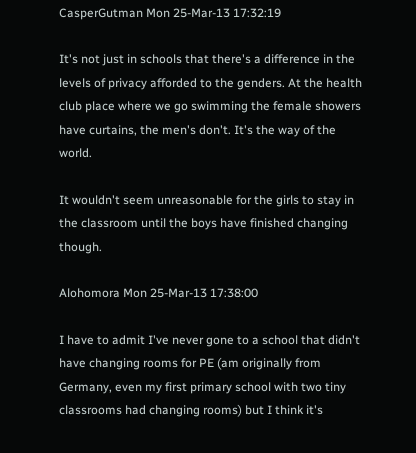CasperGutman Mon 25-Mar-13 17:32:19

It's not just in schools that there's a difference in the levels of privacy afforded to the genders. At the health club place where we go swimming the female showers have curtains, the men's don't. It's the way of the world.

It wouldn't seem unreasonable for the girls to stay in the classroom until the boys have finished changing though.

Alohomora Mon 25-Mar-13 17:38:00

I have to admit I've never gone to a school that didn't have changing rooms for PE (am originally from Germany, even my first primary school with two tiny classrooms had changing rooms) but I think it's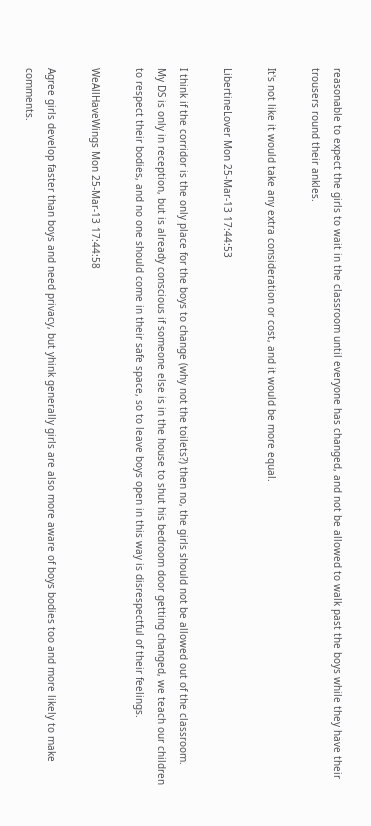reasonable to expect the girls to wait in the classroom until everyone has changed, and not be allowed to walk past the boys while they have their trousers round their ankles.

It's not like it would take any extra consideration or cost, and it would be more equal.

LibertineLover Mon 25-Mar-13 17:44:53

I think if the corridor is the only place for the boys to change (why not the toilets?) then no, the girls should not be allowed out of the classroom.
My DS is only in reception, but is already conscious if someone else is in the house to shut his bedroom door getting changed, we teach our children to respect their bodies, and no one should come in their safe space, so to leave boys open in this way is disrespectful of their feelings.

WeAllHaveWings Mon 25-Mar-13 17:44:58

Agree girls develop faster than boys and need privacy, but yhink generally girls are also more aware of boys bodies too and more likely to make comments.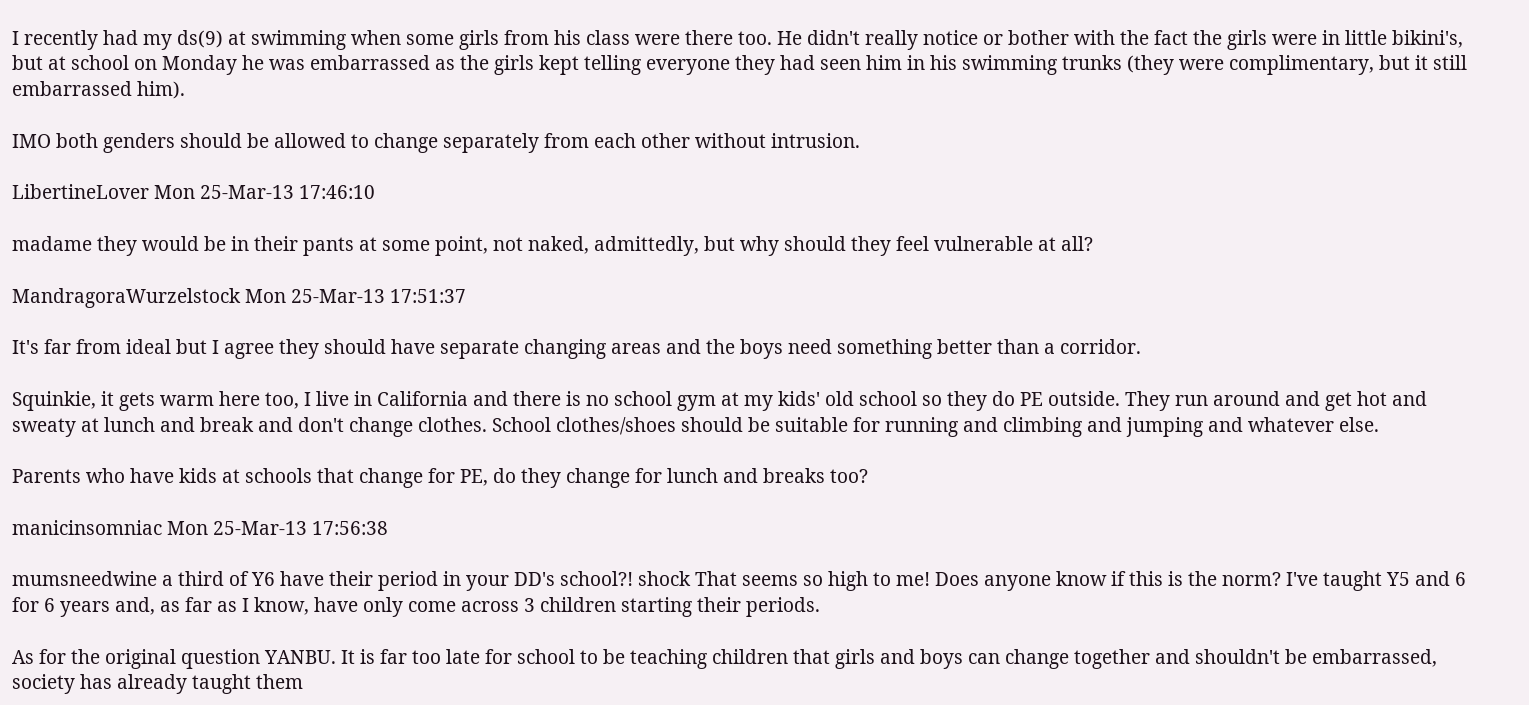I recently had my ds(9) at swimming when some girls from his class were there too. He didn't really notice or bother with the fact the girls were in little bikini's, but at school on Monday he was embarrassed as the girls kept telling everyone they had seen him in his swimming trunks (they were complimentary, but it still embarrassed him).

IMO both genders should be allowed to change separately from each other without intrusion.

LibertineLover Mon 25-Mar-13 17:46:10

madame they would be in their pants at some point, not naked, admittedly, but why should they feel vulnerable at all?

MandragoraWurzelstock Mon 25-Mar-13 17:51:37

It's far from ideal but I agree they should have separate changing areas and the boys need something better than a corridor.

Squinkie, it gets warm here too, I live in California and there is no school gym at my kids' old school so they do PE outside. They run around and get hot and sweaty at lunch and break and don't change clothes. School clothes/shoes should be suitable for running and climbing and jumping and whatever else.

Parents who have kids at schools that change for PE, do they change for lunch and breaks too?

manicinsomniac Mon 25-Mar-13 17:56:38

mumsneedwine a third of Y6 have their period in your DD's school?! shock That seems so high to me! Does anyone know if this is the norm? I've taught Y5 and 6 for 6 years and, as far as I know, have only come across 3 children starting their periods.

As for the original question YANBU. It is far too late for school to be teaching children that girls and boys can change together and shouldn't be embarrassed, society has already taught them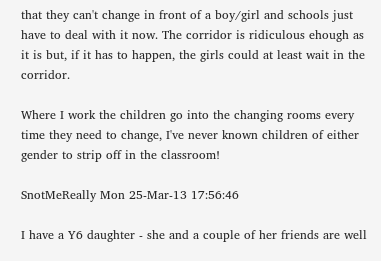that they can't change in front of a boy/girl and schools just have to deal with it now. The corridor is ridiculous ehough as it is but, if it has to happen, the girls could at least wait in the corridor.

Where I work the children go into the changing rooms every time they need to change, I've never known children of either gender to strip off in the classroom!

SnotMeReally Mon 25-Mar-13 17:56:46

I have a Y6 daughter - she and a couple of her friends are well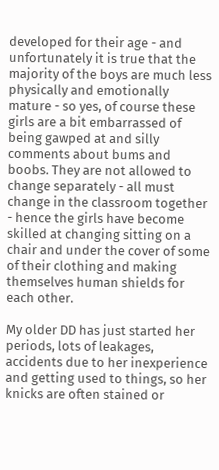developed for their age - and unfortunately it is true that the majority of the boys are much less physically and emotionally mature - so yes, of course these girls are a bit embarrassed of being gawped at and silly comments about bums and boobs. They are not allowed to change separately - all must change in the classroom together - hence the girls have become skilled at changing sitting on a chair and under the cover of some of their clothing and making themselves human shields for each other.

My older DD has just started her periods, lots of leakages, accidents due to her inexperience and getting used to things, so her knicks are often stained or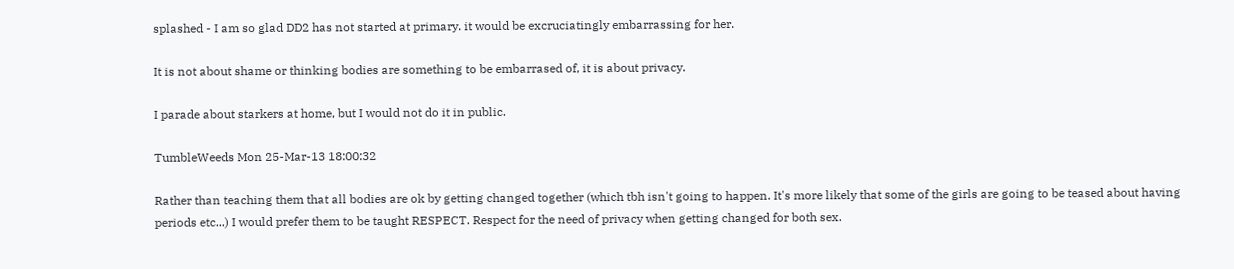splashed - I am so glad DD2 has not started at primary. it would be excruciatingly embarrassing for her.

It is not about shame or thinking bodies are something to be embarrased of, it is about privacy.

I parade about starkers at home, but I would not do it in public.

TumbleWeeds Mon 25-Mar-13 18:00:32

Rather than teaching them that all bodies are ok by getting changed together (which tbh isn't going to happen. It's more likely that some of the girls are going to be teased about having periods etc...) I would prefer them to be taught RESPECT. Respect for the need of privacy when getting changed for both sex.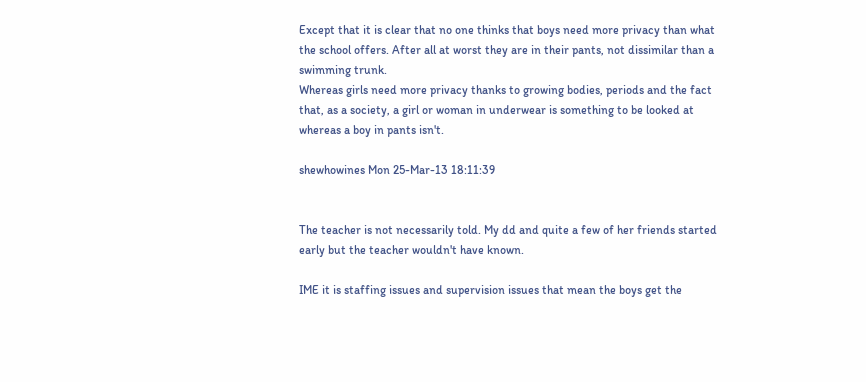Except that it is clear that no one thinks that boys need more privacy than what the school offers. After all at worst they are in their pants, not dissimilar than a swimming trunk.
Whereas girls need more privacy thanks to growing bodies, periods and the fact that, as a society, a girl or woman in underwear is something to be looked at whereas a boy in pants isn't.

shewhowines Mon 25-Mar-13 18:11:39


The teacher is not necessarily told. My dd and quite a few of her friends started early but the teacher wouldn't have known.

IME it is staffing issues and supervision issues that mean the boys get the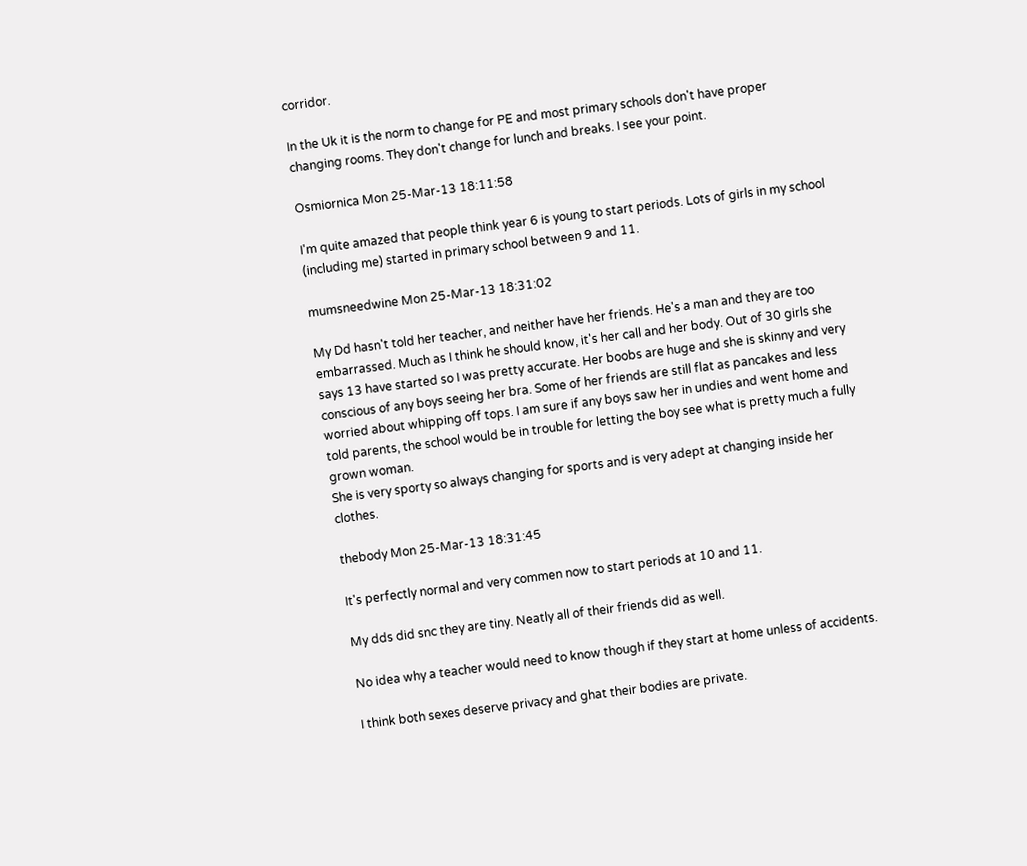corridor.

In the Uk it is the norm to change for PE and most primary schools don't have proper changing rooms. They don't change for lunch and breaks. I see your point.

Osmiornica Mon 25-Mar-13 18:11:58

I'm quite amazed that people think year 6 is young to start periods. Lots of girls in my school (including me) started in primary school between 9 and 11.

mumsneedwine Mon 25-Mar-13 18:31:02

My Dd hasn't told her teacher, and neither have her friends. He's a man and they are too embarrassed. Much as I think he should know, it's her call and her body. Out of 30 girls she says 13 have started so I was pretty accurate. Her boobs are huge and she is skinny and very conscious of any boys seeing her bra. Some of her friends are still flat as pancakes and less worried about whipping off tops. I am sure if any boys saw her in undies and went home and told parents, the school would be in trouble for letting the boy see what is pretty much a fully grown woman.
She is very sporty so always changing for sports and is very adept at changing inside her clothes.

thebody Mon 25-Mar-13 18:31:45

It's perfectly normal and very commen now to start periods at 10 and 11.

My dds did snc they are tiny. Neatly all of their friends did as well.

No idea why a teacher would need to know though if they start at home unless of accidents.

I think both sexes deserve privacy and ghat their bodies are private.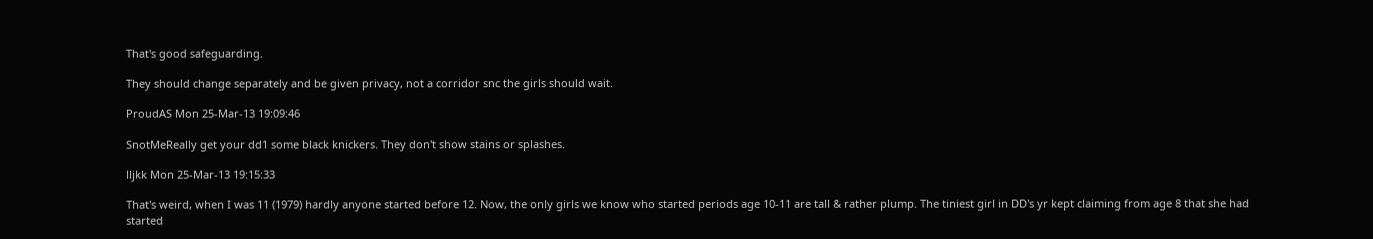That's good safeguarding.

They should change separately and be given privacy, not a corridor snc the girls should wait.

ProudAS Mon 25-Mar-13 19:09:46

SnotMeReally get your dd1 some black knickers. They don't show stains or splashes.

lljkk Mon 25-Mar-13 19:15:33

That's weird, when I was 11 (1979) hardly anyone started before 12. Now, the only girls we know who started periods age 10-11 are tall & rather plump. The tiniest girl in DD's yr kept claiming from age 8 that she had started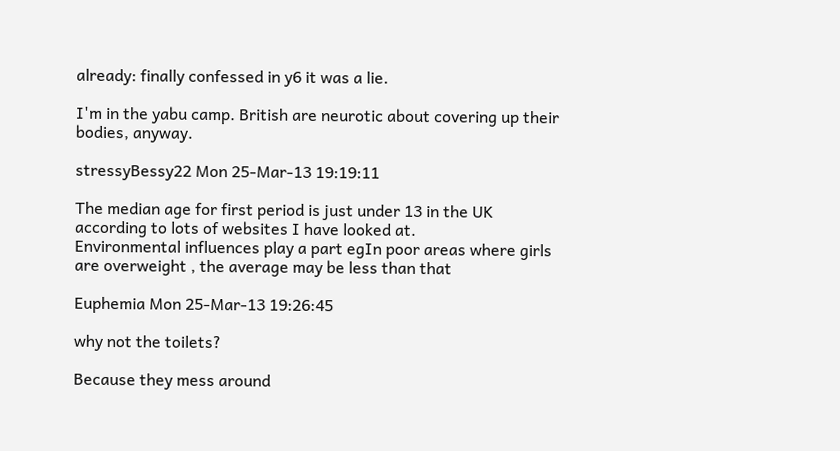already: finally confessed in y6 it was a lie.

I'm in the yabu camp. British are neurotic about covering up their bodies, anyway.

stressyBessy22 Mon 25-Mar-13 19:19:11

The median age for first period is just under 13 in the UK according to lots of websites I have looked at.
Environmental influences play a part egIn poor areas where girls are overweight , the average may be less than that

Euphemia Mon 25-Mar-13 19:26:45

why not the toilets?

Because they mess around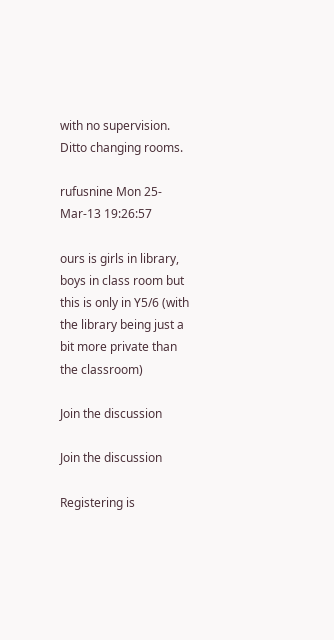with no supervision. Ditto changing rooms.

rufusnine Mon 25-Mar-13 19:26:57

ours is girls in library, boys in class room but this is only in Y5/6 (with the library being just a bit more private than the classroom)

Join the discussion

Join the discussion

Registering is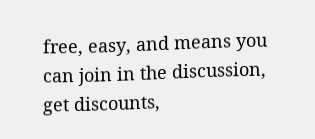free, easy, and means you can join in the discussion, get discounts,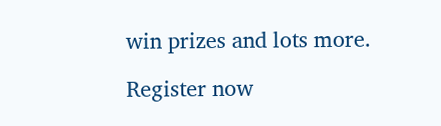win prizes and lots more.

Register now